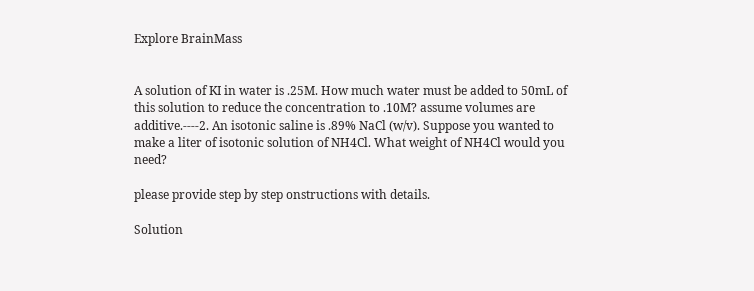Explore BrainMass


A solution of KI in water is .25M. How much water must be added to 50mL of this solution to reduce the concentration to .10M? assume volumes are additive.----2. An isotonic saline is .89% NaCl (w/v). Suppose you wanted to make a liter of isotonic solution of NH4Cl. What weight of NH4Cl would you need?

please provide step by step onstructions with details.

Solution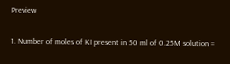Preview

1. Number of moles of KI present in 50 ml of 0.25M solution =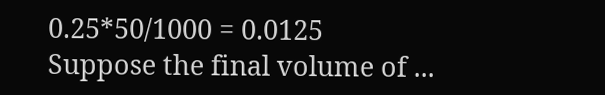0.25*50/1000 = 0.0125
Suppose the final volume of ...